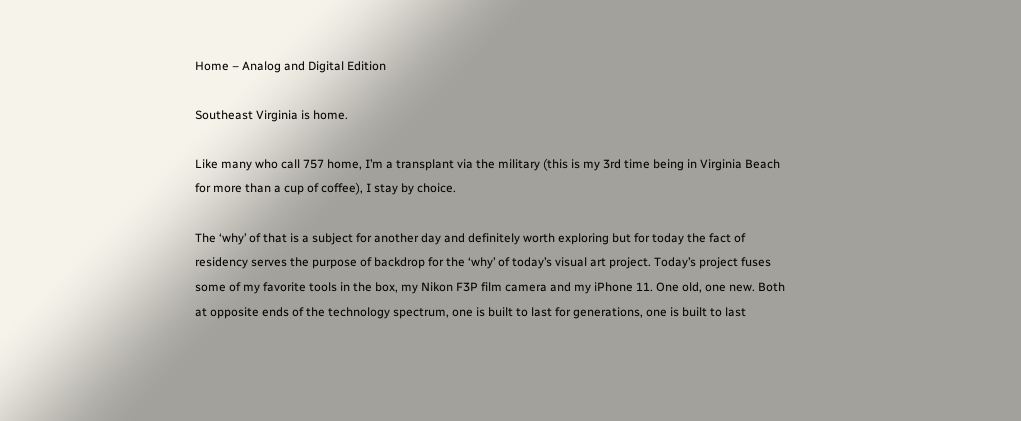Home – Analog and Digital Edition

Southeast Virginia is home.

Like many who call 757 home, I’m a transplant via the military (this is my 3rd time being in Virginia Beach for more than a cup of coffee), I stay by choice.

The ‘why’ of that is a subject for another day and definitely worth exploring but for today the fact of residency serves the purpose of backdrop for the ‘why’ of today’s visual art project. Today’s project fuses some of my favorite tools in the box, my Nikon F3P film camera and my iPhone 11. One old, one new. Both at opposite ends of the technology spectrum, one is built to last for generations, one is built to last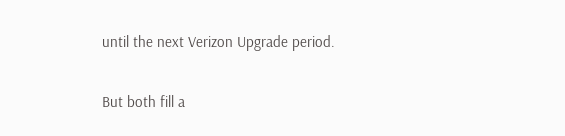until the next Verizon Upgrade period.

But both fill a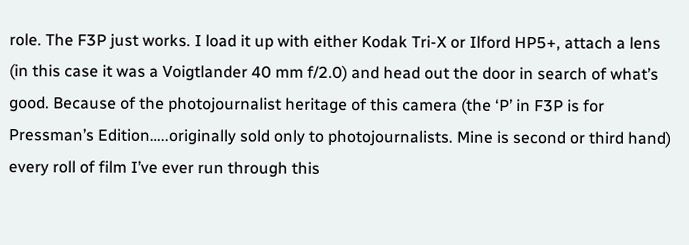role. The F3P just works. I load it up with either Kodak Tri-X or Ilford HP5+, attach a lens (in this case it was a Voigtlander 40 mm f/2.0) and head out the door in search of what’s good. Because of the photojournalist heritage of this camera (the ‘P’ in F3P is for Pressman’s Edition…..originally sold only to photojournalists. Mine is second or third hand) every roll of film I’ve ever run through this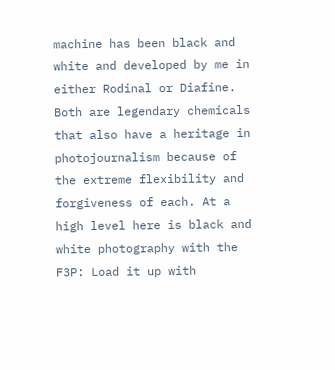machine has been black and white and developed by me in either Rodinal or Diafine. Both are legendary chemicals that also have a heritage in photojournalism because of the extreme flexibility and forgiveness of each. At a high level here is black and white photography with the F3P: Load it up with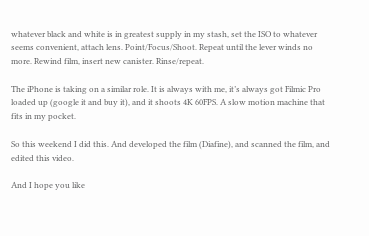whatever black and white is in greatest supply in my stash, set the ISO to whatever seems convenient, attach lens. Point/Focus/Shoot. Repeat until the lever winds no more. Rewind film, insert new canister. Rinse/repeat.

The iPhone is taking on a similar role. It is always with me, it’s always got Filmic Pro loaded up (google it and buy it), and it shoots 4K 60FPS. A slow motion machine that fits in my pocket.

So this weekend I did this. And developed the film (Diafine), and scanned the film, and edited this video.

And I hope you like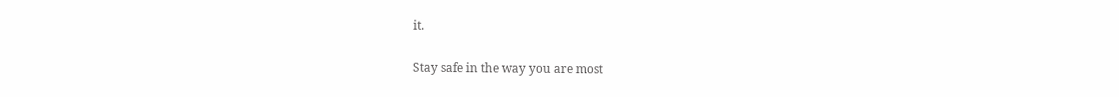it.

Stay safe in the way you are most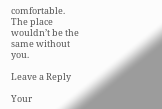comfortable. The place wouldn’t be the same without you.

Leave a Reply

Your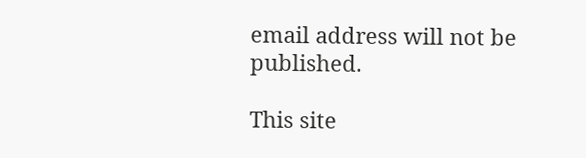email address will not be published.

This site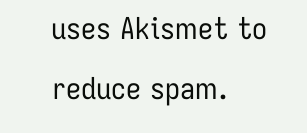uses Akismet to reduce spam.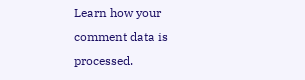Learn how your comment data is processed.